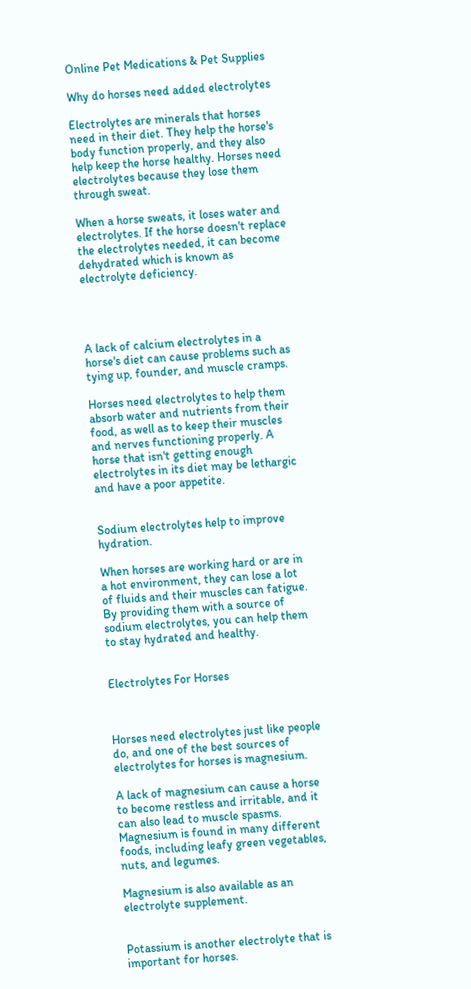Online Pet Medications & Pet Supplies

Why do horses need added electrolytes

Electrolytes are minerals that horses need in their diet. They help the horse's body function properly, and they also help keep the horse healthy. Horses need electrolytes because they lose them through sweat.

When a horse sweats, it loses water and electrolytes. If the horse doesn't replace the electrolytes needed, it can become dehydrated which is known as electrolyte deficiency.




A lack of calcium electrolytes in a horse's diet can cause problems such as tying up, founder, and muscle cramps.

Horses need electrolytes to help them absorb water and nutrients from their food, as well as to keep their muscles and nerves functioning properly. A horse that isn't getting enough electrolytes in its diet may be lethargic and have a poor appetite.


Sodium electrolytes help to improve hydration.

When horses are working hard or are in a hot environment, they can lose a lot of fluids and their muscles can fatigue. By providing them with a source of sodium electrolytes, you can help them to stay hydrated and healthy.


Electrolytes For Horses



Horses need electrolytes just like people do, and one of the best sources of electrolytes for horses is magnesium.

A lack of magnesium can cause a horse to become restless and irritable, and it can also lead to muscle spasms. Magnesium is found in many different foods, including leafy green vegetables, nuts, and legumes.

Magnesium is also available as an electrolyte supplement.


Potassium is another electrolyte that is important for horses.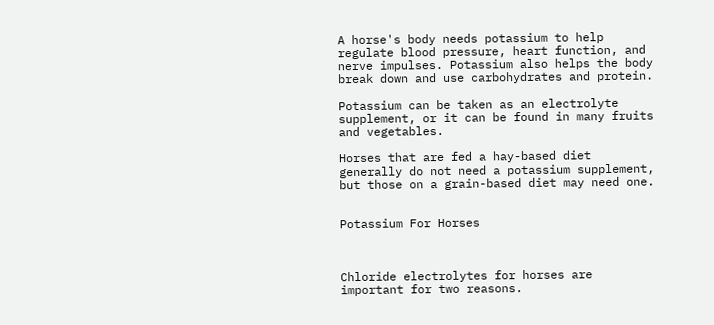A horse's body needs potassium to help regulate blood pressure, heart function, and nerve impulses. Potassium also helps the body break down and use carbohydrates and protein.

Potassium can be taken as an electrolyte supplement, or it can be found in many fruits and vegetables.

Horses that are fed a hay-based diet generally do not need a potassium supplement, but those on a grain-based diet may need one.


Potassium For Horses



Chloride electrolytes for horses are important for two reasons.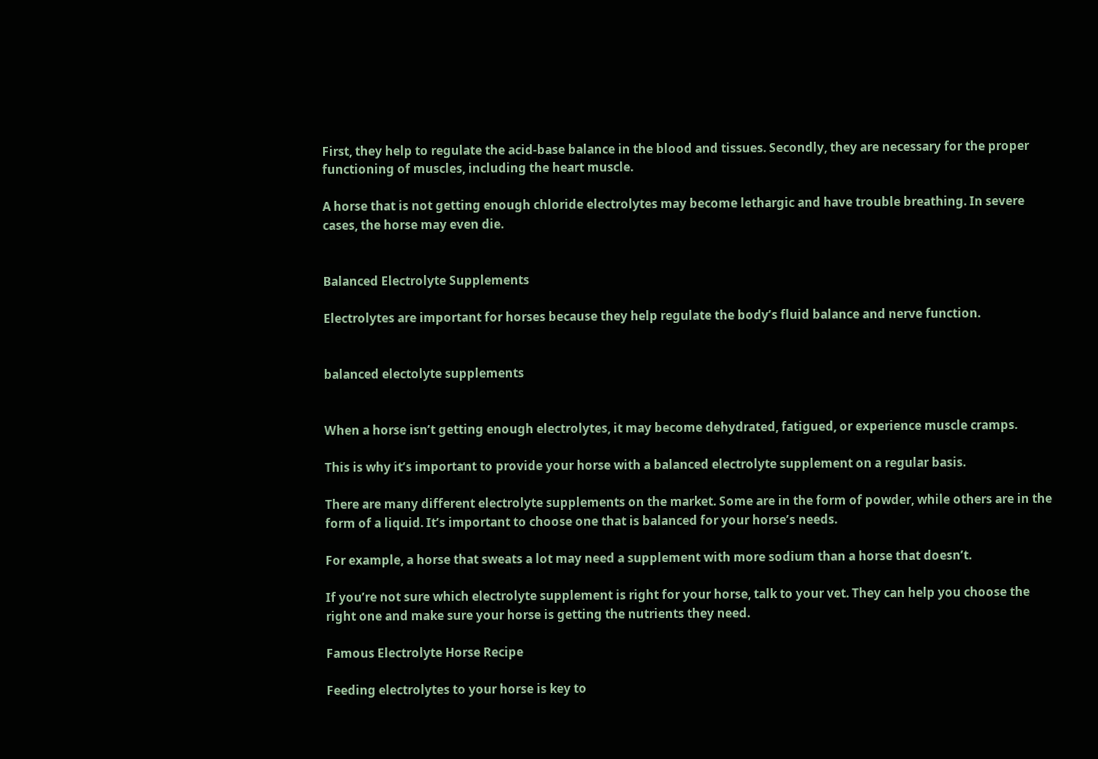First, they help to regulate the acid-base balance in the blood and tissues. Secondly, they are necessary for the proper functioning of muscles, including the heart muscle.

A horse that is not getting enough chloride electrolytes may become lethargic and have trouble breathing. In severe cases, the horse may even die.


Balanced Electrolyte Supplements

Electrolytes are important for horses because they help regulate the body’s fluid balance and nerve function.


balanced electolyte supplements


When a horse isn’t getting enough electrolytes, it may become dehydrated, fatigued, or experience muscle cramps.

This is why it’s important to provide your horse with a balanced electrolyte supplement on a regular basis.

There are many different electrolyte supplements on the market. Some are in the form of powder, while others are in the form of a liquid. It’s important to choose one that is balanced for your horse’s needs.

For example, a horse that sweats a lot may need a supplement with more sodium than a horse that doesn’t.

If you’re not sure which electrolyte supplement is right for your horse, talk to your vet. They can help you choose the right one and make sure your horse is getting the nutrients they need.

Famous Electrolyte Horse Recipe

Feeding electrolytes to your horse is key to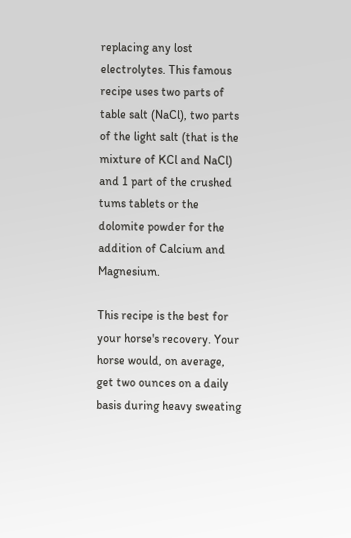replacing any lost electrolytes. This famous recipe uses two parts of table salt (NaCl), two parts of the light salt (that is the mixture of KCl and NaCl) and 1 part of the crushed tums tablets or the dolomite powder for the addition of Calcium and Magnesium.

This recipe is the best for your horse's recovery. Your horse would, on average, get two ounces on a daily basis during heavy sweating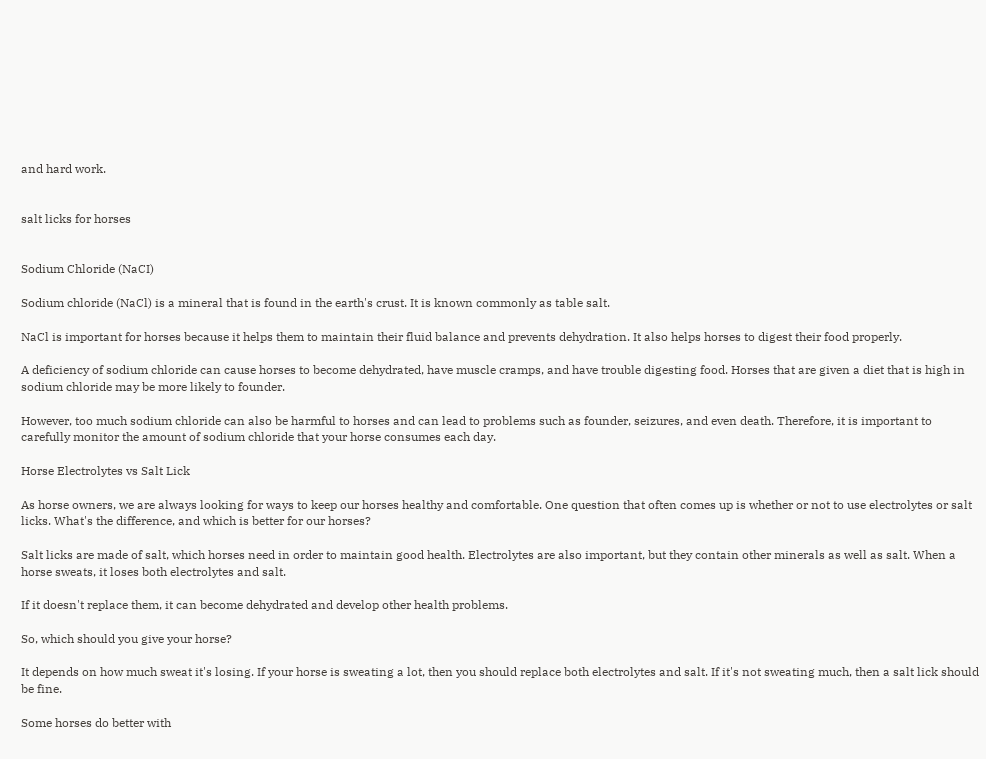and hard work.


salt licks for horses


Sodium Chloride (NaCI)

Sodium chloride (NaCl) is a mineral that is found in the earth's crust. It is known commonly as table salt.

NaCl is important for horses because it helps them to maintain their fluid balance and prevents dehydration. It also helps horses to digest their food properly.

A deficiency of sodium chloride can cause horses to become dehydrated, have muscle cramps, and have trouble digesting food. Horses that are given a diet that is high in sodium chloride may be more likely to founder.

However, too much sodium chloride can also be harmful to horses and can lead to problems such as founder, seizures, and even death. Therefore, it is important to carefully monitor the amount of sodium chloride that your horse consumes each day.

Horse Electrolytes vs Salt Lick

As horse owners, we are always looking for ways to keep our horses healthy and comfortable. One question that often comes up is whether or not to use electrolytes or salt licks. What's the difference, and which is better for our horses?

Salt licks are made of salt, which horses need in order to maintain good health. Electrolytes are also important, but they contain other minerals as well as salt. When a horse sweats, it loses both electrolytes and salt.

If it doesn't replace them, it can become dehydrated and develop other health problems.

So, which should you give your horse?

It depends on how much sweat it's losing. If your horse is sweating a lot, then you should replace both electrolytes and salt. If it's not sweating much, then a salt lick should be fine.

Some horses do better with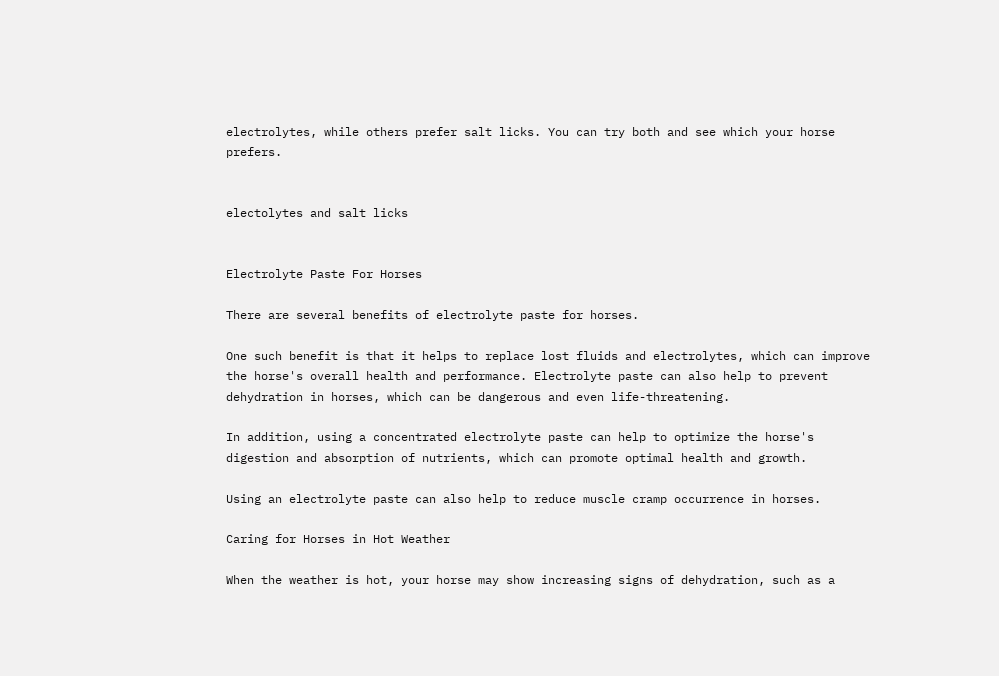electrolytes, while others prefer salt licks. You can try both and see which your horse prefers.


electolytes and salt licks


Electrolyte Paste For Horses

There are several benefits of electrolyte paste for horses.

One such benefit is that it helps to replace lost fluids and electrolytes, which can improve the horse's overall health and performance. Electrolyte paste can also help to prevent dehydration in horses, which can be dangerous and even life-threatening.

In addition, using a concentrated electrolyte paste can help to optimize the horse's digestion and absorption of nutrients, which can promote optimal health and growth.

Using an electrolyte paste can also help to reduce muscle cramp occurrence in horses.

Caring for Horses in Hot Weather

When the weather is hot, your horse may show increasing signs of dehydration, such as a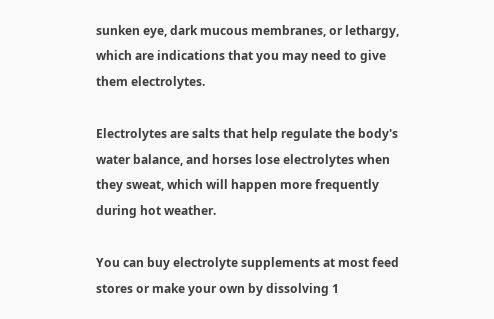sunken eye, dark mucous membranes, or lethargy, which are indications that you may need to give them electrolytes.

Electrolytes are salts that help regulate the body's water balance, and horses lose electrolytes when they sweat, which will happen more frequently during hot weather.

You can buy electrolyte supplements at most feed stores or make your own by dissolving 1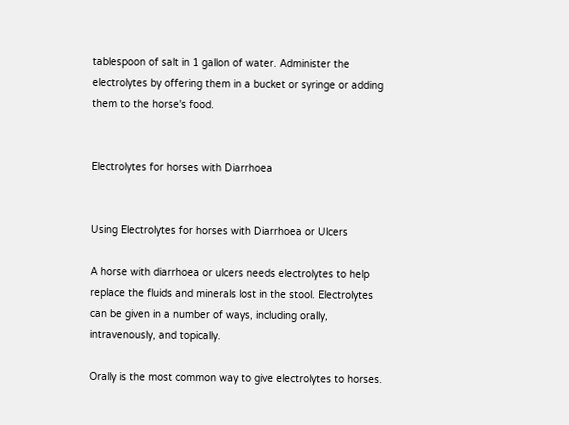tablespoon of salt in 1 gallon of water. Administer the electrolytes by offering them in a bucket or syringe or adding them to the horse's food.


Electrolytes for horses with Diarrhoea


Using Electrolytes for horses with Diarrhoea or Ulcers

A horse with diarrhoea or ulcers needs electrolytes to help replace the fluids and minerals lost in the stool. Electrolytes can be given in a number of ways, including orally, intravenously, and topically.

Orally is the most common way to give electrolytes to horses.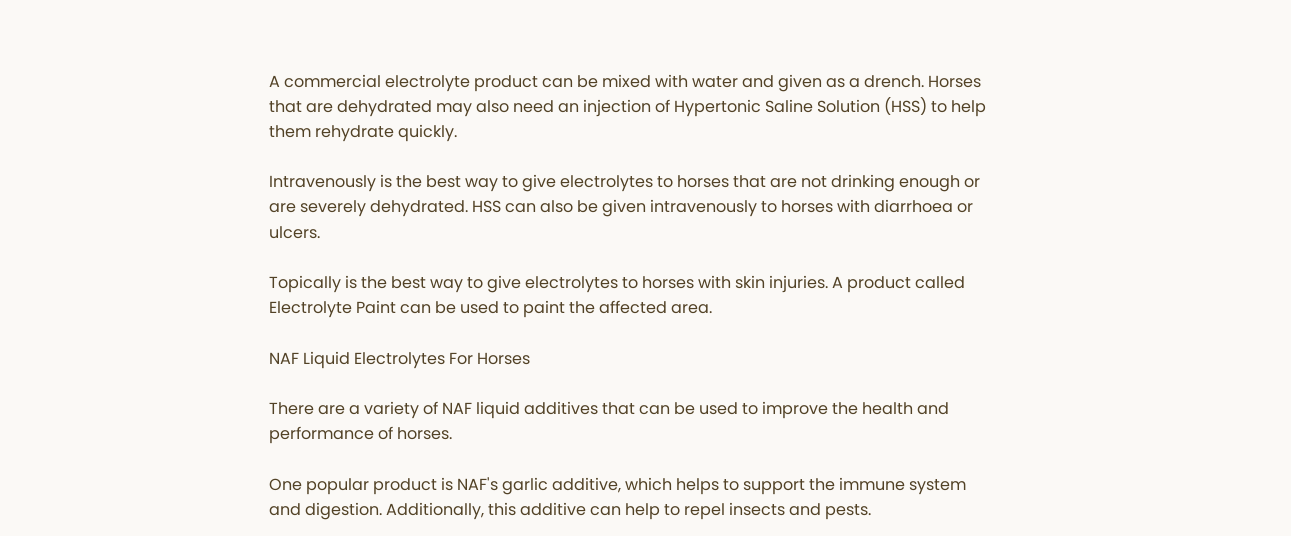A commercial electrolyte product can be mixed with water and given as a drench. Horses that are dehydrated may also need an injection of Hypertonic Saline Solution (HSS) to help them rehydrate quickly.

Intravenously is the best way to give electrolytes to horses that are not drinking enough or are severely dehydrated. HSS can also be given intravenously to horses with diarrhoea or ulcers.

Topically is the best way to give electrolytes to horses with skin injuries. A product called Electrolyte Paint can be used to paint the affected area.

NAF Liquid Electrolytes For Horses

There are a variety of NAF liquid additives that can be used to improve the health and performance of horses.

One popular product is NAF's garlic additive, which helps to support the immune system and digestion. Additionally, this additive can help to repel insects and pests.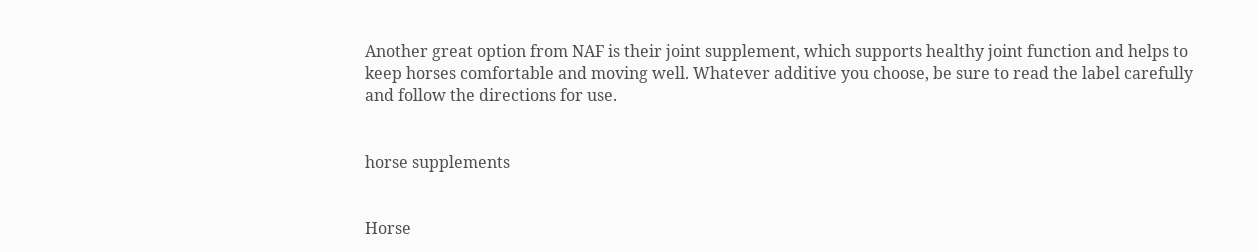Another great option from NAF is their joint supplement, which supports healthy joint function and helps to keep horses comfortable and moving well. Whatever additive you choose, be sure to read the label carefully and follow the directions for use.


horse supplements


Horse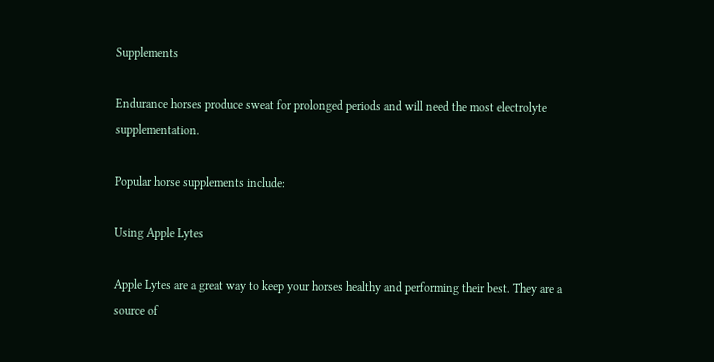Supplements

Endurance horses produce sweat for prolonged periods and will need the most electrolyte supplementation.

Popular horse supplements include:

Using Apple Lytes

Apple Lytes are a great way to keep your horses healthy and performing their best. They are a source of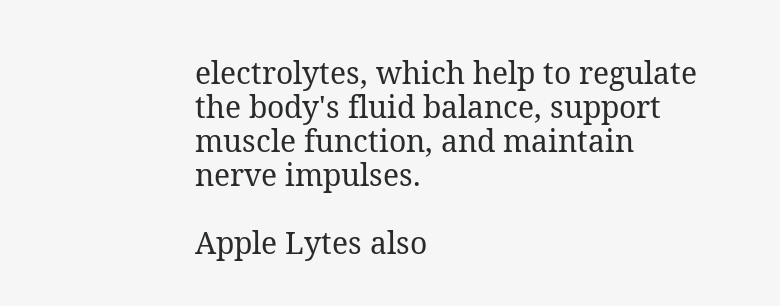electrolytes, which help to regulate the body's fluid balance, support muscle function, and maintain nerve impulses.

Apple Lytes also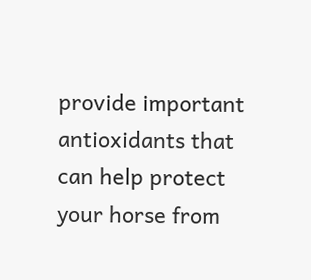provide important antioxidants that can help protect your horse from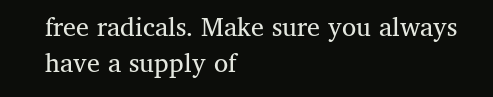free radicals. Make sure you always have a supply of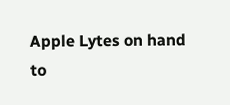Apple Lytes on hand to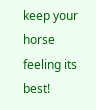keep your horse feeling its best!